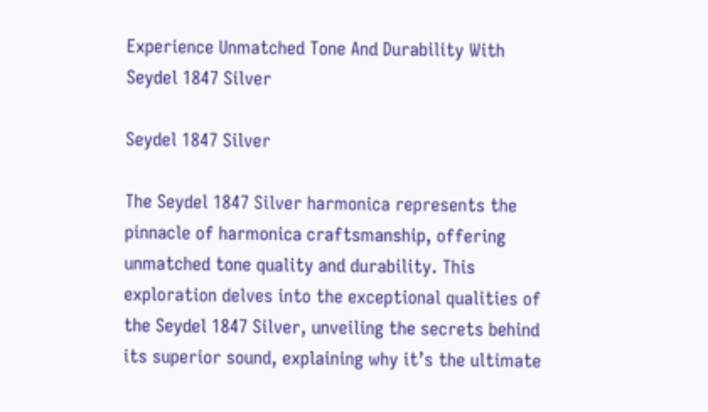Experience Unmatched Tone And Durability With Seydel 1847 Silver

Seydel 1847 Silver

The Seydel 1847 Silver harmonica represents the pinnacle of harmonica craftsmanship, offering unmatched tone quality and durability. This exploration delves into the exceptional qualities of the Seydel 1847 Silver, unveiling the secrets behind its superior sound, explaining why it’s the ultimate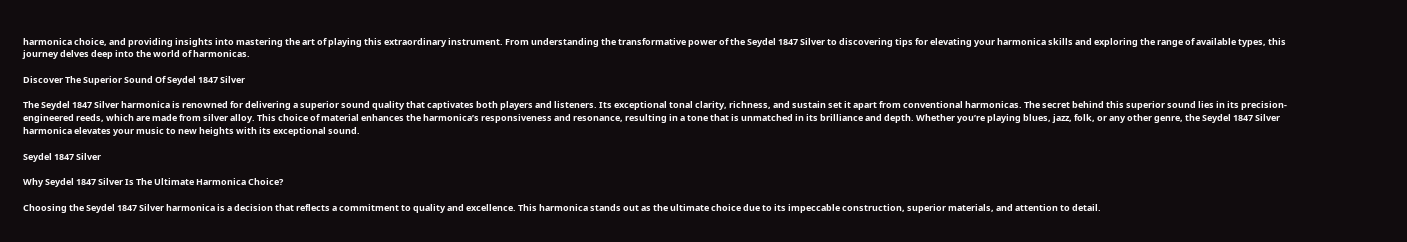harmonica choice, and providing insights into mastering the art of playing this extraordinary instrument. From understanding the transformative power of the Seydel 1847 Silver to discovering tips for elevating your harmonica skills and exploring the range of available types, this journey delves deep into the world of harmonicas.

Discover The Superior Sound Of Seydel 1847 Silver

The Seydel 1847 Silver harmonica is renowned for delivering a superior sound quality that captivates both players and listeners. Its exceptional tonal clarity, richness, and sustain set it apart from conventional harmonicas. The secret behind this superior sound lies in its precision-engineered reeds, which are made from silver alloy. This choice of material enhances the harmonica’s responsiveness and resonance, resulting in a tone that is unmatched in its brilliance and depth. Whether you’re playing blues, jazz, folk, or any other genre, the Seydel 1847 Silver harmonica elevates your music to new heights with its exceptional sound.

Seydel 1847 Silver

Why Seydel 1847 Silver Is The Ultimate Harmonica Choice?

Choosing the Seydel 1847 Silver harmonica is a decision that reflects a commitment to quality and excellence. This harmonica stands out as the ultimate choice due to its impeccable construction, superior materials, and attention to detail.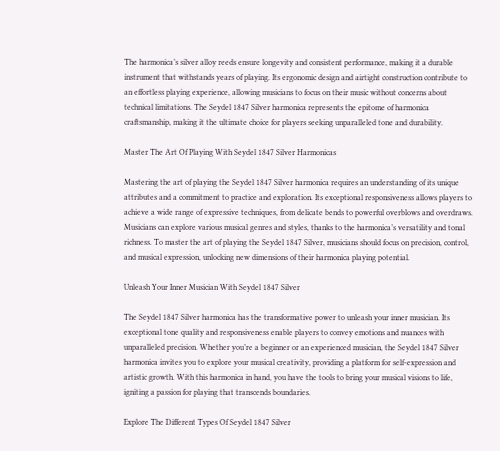The harmonica’s silver alloy reeds ensure longevity and consistent performance, making it a durable instrument that withstands years of playing. Its ergonomic design and airtight construction contribute to an effortless playing experience, allowing musicians to focus on their music without concerns about technical limitations. The Seydel 1847 Silver harmonica represents the epitome of harmonica craftsmanship, making it the ultimate choice for players seeking unparalleled tone and durability.

Master The Art Of Playing With Seydel 1847 Silver Harmonicas

Mastering the art of playing the Seydel 1847 Silver harmonica requires an understanding of its unique attributes and a commitment to practice and exploration. Its exceptional responsiveness allows players to achieve a wide range of expressive techniques, from delicate bends to powerful overblows and overdraws. Musicians can explore various musical genres and styles, thanks to the harmonica’s versatility and tonal richness. To master the art of playing the Seydel 1847 Silver, musicians should focus on precision, control, and musical expression, unlocking new dimensions of their harmonica playing potential.

Unleash Your Inner Musician With Seydel 1847 Silver

The Seydel 1847 Silver harmonica has the transformative power to unleash your inner musician. Its exceptional tone quality and responsiveness enable players to convey emotions and nuances with unparalleled precision. Whether you’re a beginner or an experienced musician, the Seydel 1847 Silver harmonica invites you to explore your musical creativity, providing a platform for self-expression and artistic growth. With this harmonica in hand, you have the tools to bring your musical visions to life, igniting a passion for playing that transcends boundaries.

Explore The Different Types Of Seydel 1847 Silver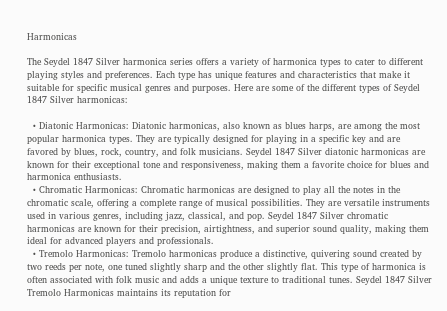Harmonicas

The Seydel 1847 Silver harmonica series offers a variety of harmonica types to cater to different playing styles and preferences. Each type has unique features and characteristics that make it suitable for specific musical genres and purposes. Here are some of the different types of Seydel 1847 Silver harmonicas:

  • Diatonic Harmonicas: Diatonic harmonicas, also known as blues harps, are among the most popular harmonica types. They are typically designed for playing in a specific key and are favored by blues, rock, country, and folk musicians. Seydel 1847 Silver diatonic harmonicas are known for their exceptional tone and responsiveness, making them a favorite choice for blues and harmonica enthusiasts.
  • Chromatic Harmonicas: Chromatic harmonicas are designed to play all the notes in the chromatic scale, offering a complete range of musical possibilities. They are versatile instruments used in various genres, including jazz, classical, and pop. Seydel 1847 Silver chromatic harmonicas are known for their precision, airtightness, and superior sound quality, making them ideal for advanced players and professionals.
  • Tremolo Harmonicas: Tremolo harmonicas produce a distinctive, quivering sound created by two reeds per note, one tuned slightly sharp and the other slightly flat. This type of harmonica is often associated with folk music and adds a unique texture to traditional tunes. Seydel 1847 Silver Tremolo Harmonicas maintains its reputation for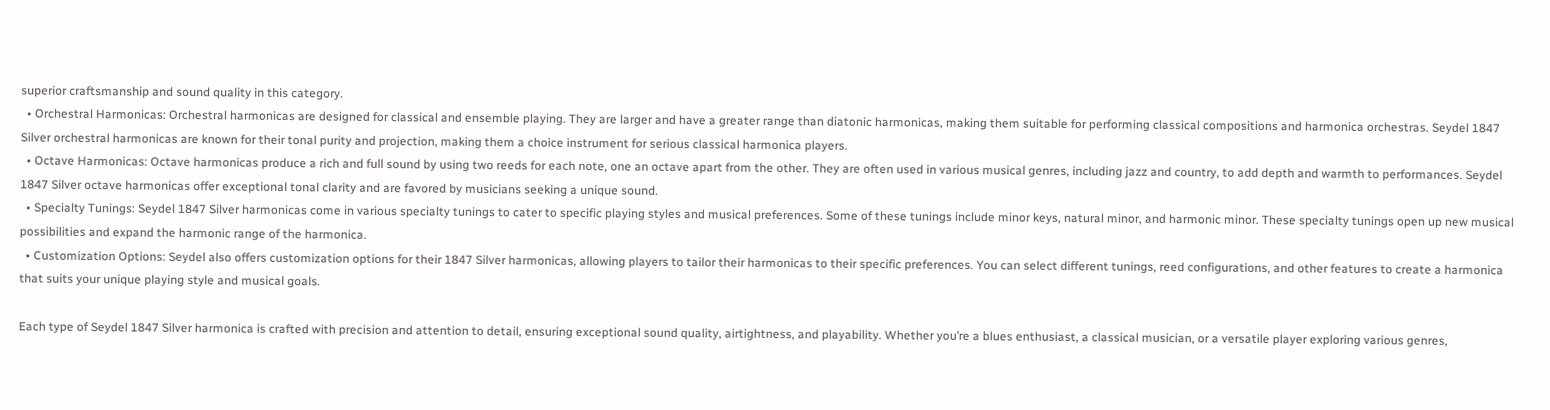superior craftsmanship and sound quality in this category.
  • Orchestral Harmonicas: Orchestral harmonicas are designed for classical and ensemble playing. They are larger and have a greater range than diatonic harmonicas, making them suitable for performing classical compositions and harmonica orchestras. Seydel 1847 Silver orchestral harmonicas are known for their tonal purity and projection, making them a choice instrument for serious classical harmonica players.
  • Octave Harmonicas: Octave harmonicas produce a rich and full sound by using two reeds for each note, one an octave apart from the other. They are often used in various musical genres, including jazz and country, to add depth and warmth to performances. Seydel 1847 Silver octave harmonicas offer exceptional tonal clarity and are favored by musicians seeking a unique sound.
  • Specialty Tunings: Seydel 1847 Silver harmonicas come in various specialty tunings to cater to specific playing styles and musical preferences. Some of these tunings include minor keys, natural minor, and harmonic minor. These specialty tunings open up new musical possibilities and expand the harmonic range of the harmonica.
  • Customization Options: Seydel also offers customization options for their 1847 Silver harmonicas, allowing players to tailor their harmonicas to their specific preferences. You can select different tunings, reed configurations, and other features to create a harmonica that suits your unique playing style and musical goals.

Each type of Seydel 1847 Silver harmonica is crafted with precision and attention to detail, ensuring exceptional sound quality, airtightness, and playability. Whether you’re a blues enthusiast, a classical musician, or a versatile player exploring various genres,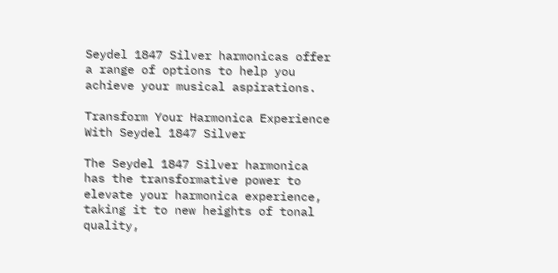Seydel 1847 Silver harmonicas offer a range of options to help you achieve your musical aspirations.

Transform Your Harmonica Experience With Seydel 1847 Silver

The Seydel 1847 Silver harmonica has the transformative power to elevate your harmonica experience, taking it to new heights of tonal quality,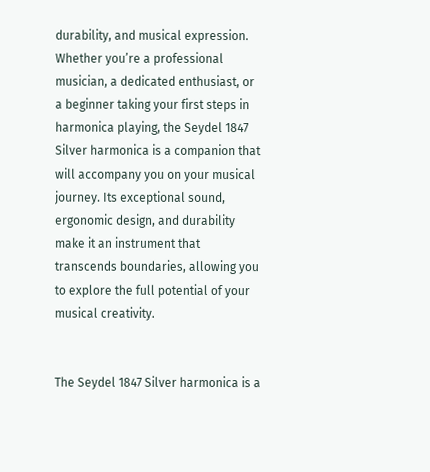durability, and musical expression. Whether you’re a professional musician, a dedicated enthusiast, or a beginner taking your first steps in harmonica playing, the Seydel 1847 Silver harmonica is a companion that will accompany you on your musical journey. Its exceptional sound, ergonomic design, and durability make it an instrument that transcends boundaries, allowing you to explore the full potential of your musical creativity.


The Seydel 1847 Silver harmonica is a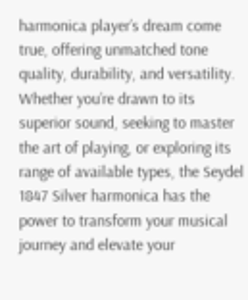harmonica player’s dream come true, offering unmatched tone quality, durability, and versatility. Whether you’re drawn to its superior sound, seeking to master the art of playing, or exploring its range of available types, the Seydel 1847 Silver harmonica has the power to transform your musical journey and elevate your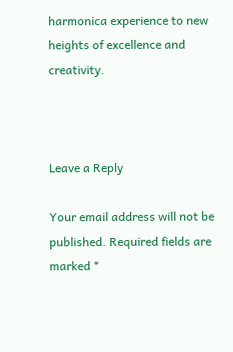harmonica experience to new heights of excellence and creativity.



Leave a Reply

Your email address will not be published. Required fields are marked *